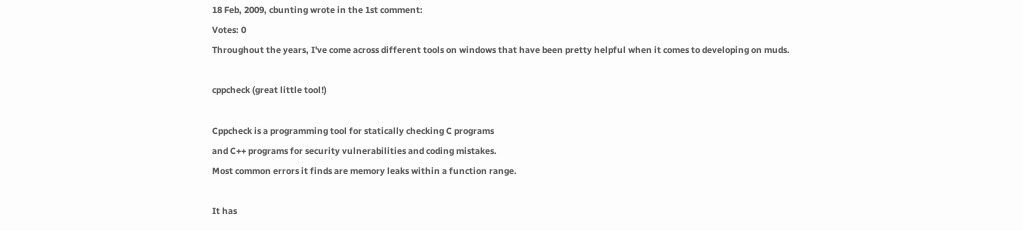18 Feb, 2009, cbunting wrote in the 1st comment:
Votes: 0
Throughout the years, I've come across different tools on windows that have been pretty helpful when it comes to developing on muds.

cppcheck (great little tool!)

Cppcheck is a programming tool for statically checking C programs
and C++ programs for security vulnerabilities and coding mistakes.
Most common errors it finds are memory leaks within a function range.

It has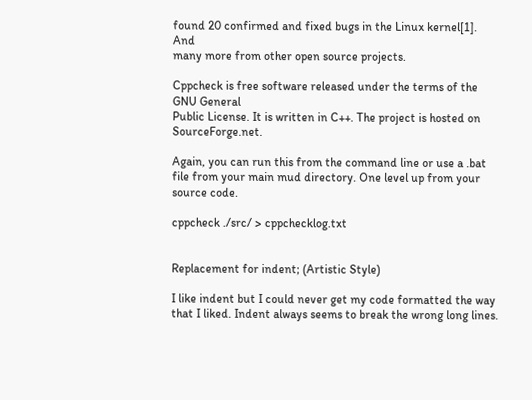found 20 confirmed and fixed bugs in the Linux kernel[1]. And
many more from other open source projects.

Cppcheck is free software released under the terms of the GNU General
Public License. It is written in C++. The project is hosted on SourceForge.net.

Again, you can run this from the command line or use a .bat file from your main mud directory. One level up from your source code.

cppcheck ./src/ > cppchecklog.txt


Replacement for indent; (Artistic Style)

I like indent but I could never get my code formatted the way that I liked. Indent always seems to break the wrong long lines.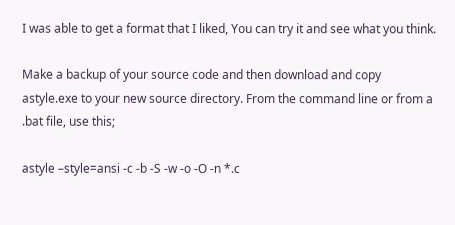I was able to get a format that I liked, You can try it and see what you think.

Make a backup of your source code and then download and copy astyle.exe to your new source directory. From the command line or from a .bat file, use this;

astyle –style=ansi -c -b -S -w -o -O -n *.c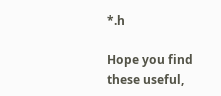*.h

Hope you find these useful,